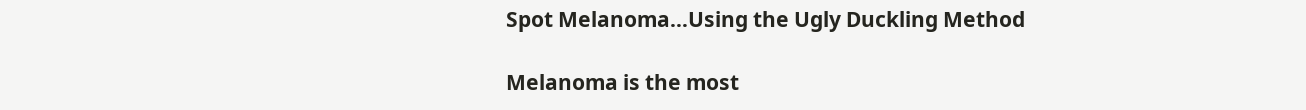Spot Melanoma…Using the Ugly Duckling Method

Melanoma is the most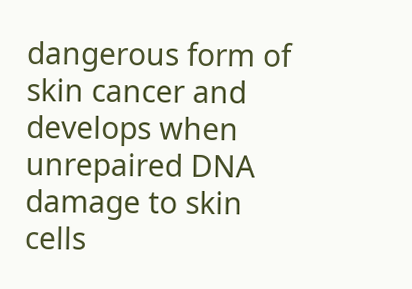dangerous form of skin cancer and develops when unrepaired DNA damage to skin cells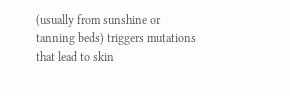(usually from sunshine or tanning beds) triggers mutations that lead to skin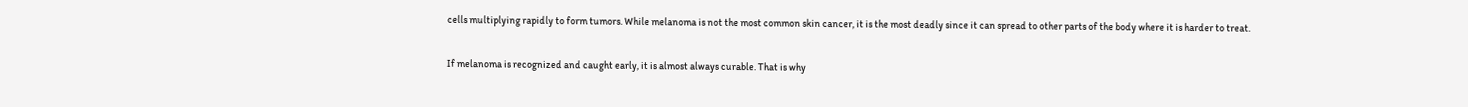cells multiplying rapidly to form tumors. While melanoma is not the most common skin cancer, it is the most deadly since it can spread to other parts of the body where it is harder to treat.

If melanoma is recognized and caught early, it is almost always curable. That is why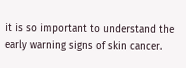it is so important to understand the early warning signs of skin cancer.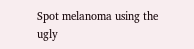Spot melanoma using the ugly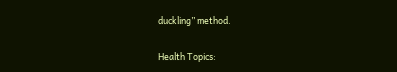duckling” method.

Health Topics: